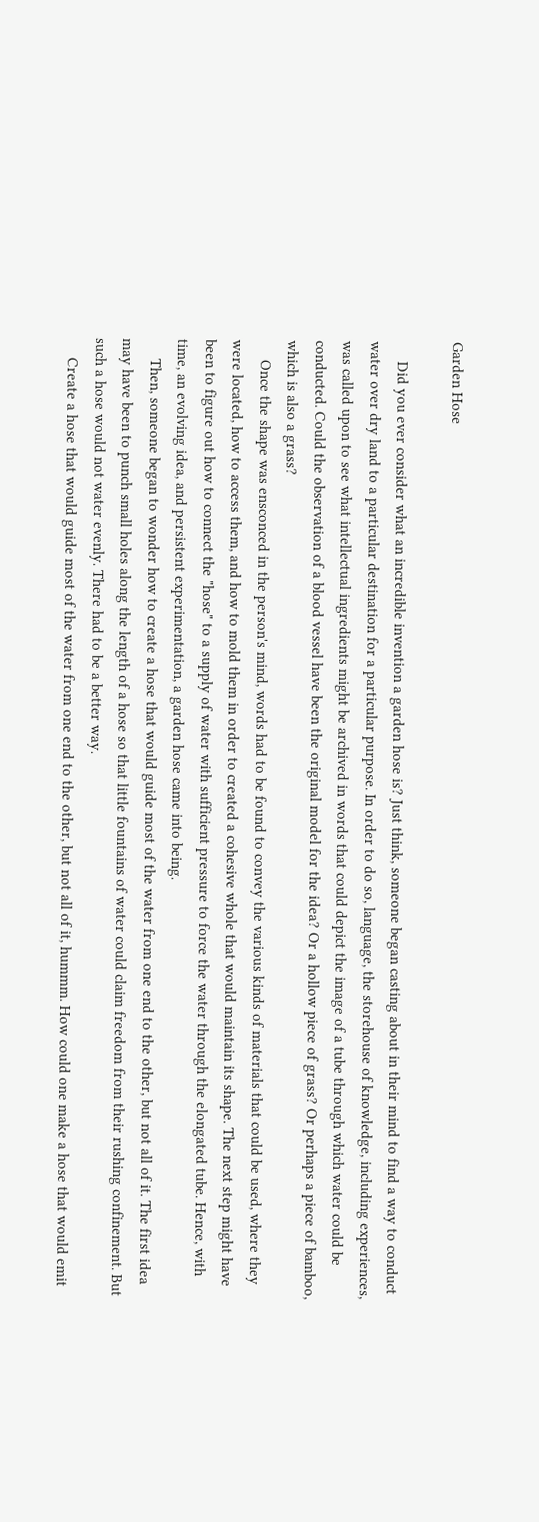Garden Hose

     Did you ever consider what an incredible invention a garden hose is? Just think, someone began casting about in their mind to find a way to conduct water over dry land to a particular destination for a particular purpose. In order to do so, language, the storehouse of knowledge, including experiences, was called upon to see what intellectual ingredients might be archived in words that could depict the image of a tube through which water could be conducted. Could the observation of a blood vessel have been the original model for the idea? Or a hollow piece of grass? Or perhaps a piece of bamboo, which is also a grass?
     Once the shape was ensconced in the person's mind, words had to be found to convey the various kinds of materials that could be used, where they were located, how to access them, and how to mold them in order to created a cohesive whole that would maintain its shape. The next step might have been to figure out how to connect the "hose" to a supply of water with sufficient pressure to force the water through the elongated tube. Hence, with time, an evolving idea, and persistent experimentation, a garden hose came into being.
     Then, someone began to wonder how to create a hose that would guide most of the water from one end to the other, but not all of it. The first idea may have been to punch small holes along the length of a hose so that little fountains of water could claim freedom from their rushing confinement. But such a hose would not water evenly. There had to be a better way.
     Create a hose that would guide most of the water from one end to the other, but not all of it, hummm. How could one make a hose that would emit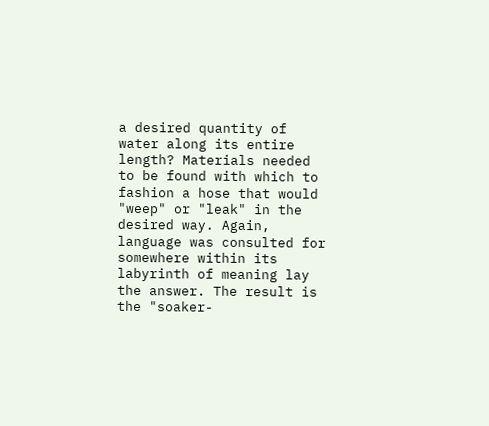a desired quantity of water along its entire length? Materials needed to be found with which to fashion a hose that would "weep" or "leak" in the desired way. Again, language was consulted for somewhere within its labyrinth of meaning lay the answer. The result is the "soaker-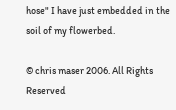hose" I have just embedded in the soil of my flowerbed.

© chris maser 2006. All Rights Reserved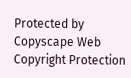Protected by Copyscape Web Copyright Protection